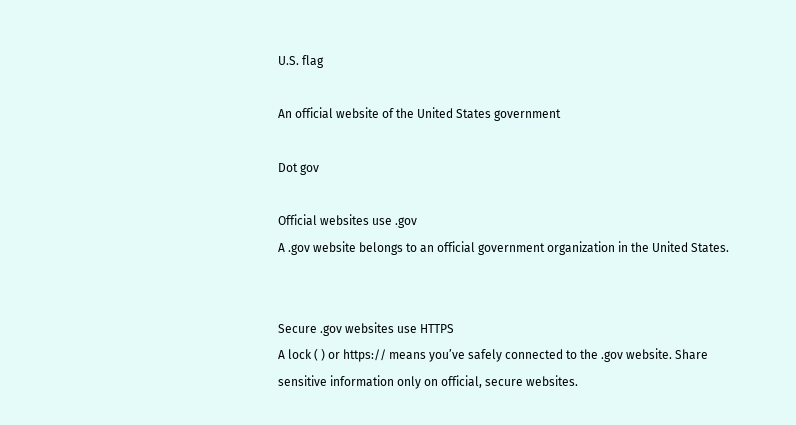U.S. flag

An official website of the United States government

Dot gov

Official websites use .gov
A .gov website belongs to an official government organization in the United States.


Secure .gov websites use HTTPS
A lock ( ) or https:// means you’ve safely connected to the .gov website. Share sensitive information only on official, secure websites.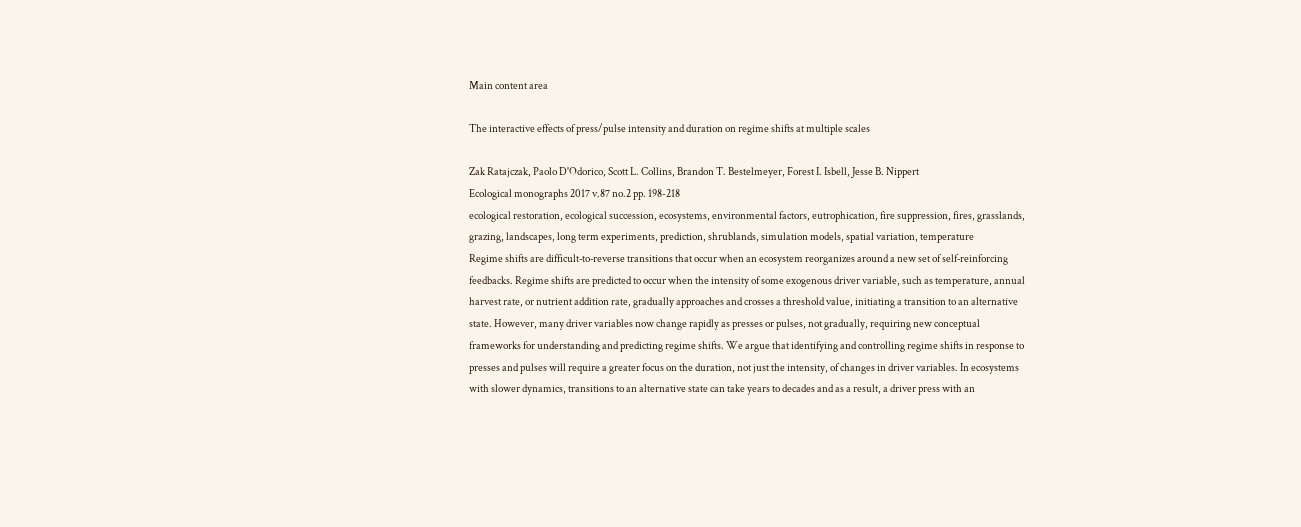Main content area

The interactive effects of press/pulse intensity and duration on regime shifts at multiple scales

Zak Ratajczak, Paolo D'Odorico, Scott L. Collins, Brandon T. Bestelmeyer, Forest I. Isbell, Jesse B. Nippert
Ecological monographs 2017 v.87 no.2 pp. 198-218
ecological restoration, ecological succession, ecosystems, environmental factors, eutrophication, fire suppression, fires, grasslands, grazing, landscapes, long term experiments, prediction, shrublands, simulation models, spatial variation, temperature
Regime shifts are difficult‐to‐reverse transitions that occur when an ecosystem reorganizes around a new set of self‐reinforcing feedbacks. Regime shifts are predicted to occur when the intensity of some exogenous driver variable, such as temperature, annual harvest rate, or nutrient addition rate, gradually approaches and crosses a threshold value, initiating a transition to an alternative state. However, many driver variables now change rapidly as presses or pulses, not gradually, requiring new conceptual frameworks for understanding and predicting regime shifts. We argue that identifying and controlling regime shifts in response to presses and pulses will require a greater focus on the duration, not just the intensity, of changes in driver variables. In ecosystems with slower dynamics, transitions to an alternative state can take years to decades and as a result, a driver press with an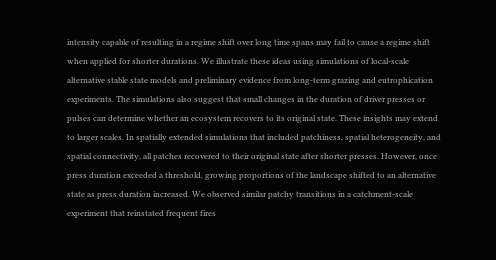intensity capable of resulting in a regime shift over long time spans may fail to cause a regime shift when applied for shorter durations. We illustrate these ideas using simulations of local‐scale alternative stable state models and preliminary evidence from long‐term grazing and eutrophication experiments. The simulations also suggest that small changes in the duration of driver presses or pulses can determine whether an ecosystem recovers to its original state. These insights may extend to larger scales. In spatially extended simulations that included patchiness, spatial heterogeneity, and spatial connectivity, all patches recovered to their original state after shorter presses. However, once press duration exceeded a threshold, growing proportions of the landscape shifted to an alternative state as press duration increased. We observed similar patchy transitions in a catchment‐scale experiment that reinstated frequent fires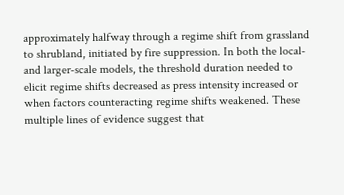approximately halfway through a regime shift from grassland to shrubland, initiated by fire suppression. In both the local‐ and larger‐scale models, the threshold duration needed to elicit regime shifts decreased as press intensity increased or when factors counteracting regime shifts weakened. These multiple lines of evidence suggest that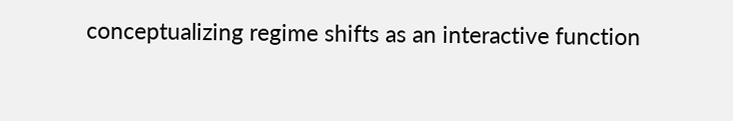conceptualizing regime shifts as an interactive function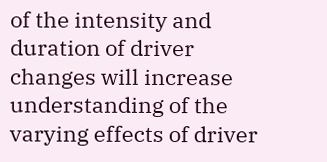of the intensity and duration of driver changes will increase understanding of the varying effects of driver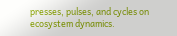presses, pulses, and cycles on ecosystem dynamics.